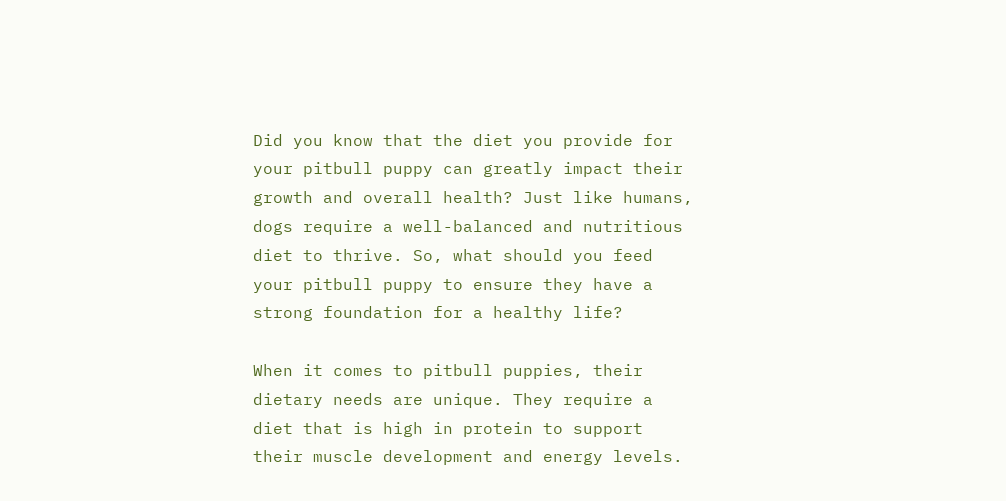Did you know that the diet you provide for your pitbull puppy can greatly impact their growth and overall health? Just like humans, dogs require a well-balanced and nutritious diet to thrive. So, what should you feed your pitbull puppy to ensure they have a strong foundation for a healthy life?

When it comes to pitbull puppies, their dietary needs are unique. They require a diet that is high in protein to support their muscle development and energy levels.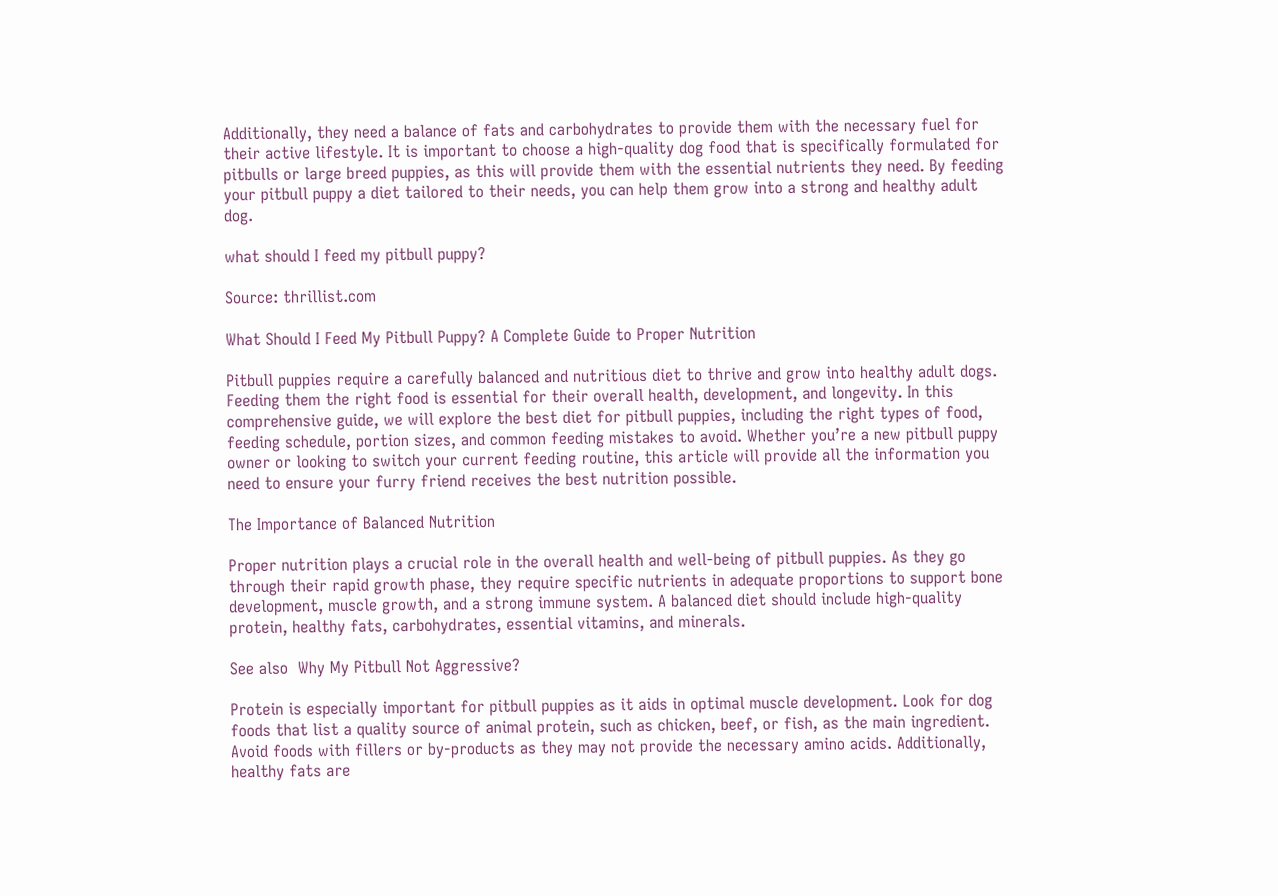Additionally, they need a balance of fats and carbohydrates to provide them with the necessary fuel for their active lifestyle. It is important to choose a high-quality dog food that is specifically formulated for pitbulls or large breed puppies, as this will provide them with the essential nutrients they need. By feeding your pitbull puppy a diet tailored to their needs, you can help them grow into a strong and healthy adult dog.

what should I feed my pitbull puppy?

Source: thrillist.com

What Should I Feed My Pitbull Puppy? A Complete Guide to Proper Nutrition

Pitbull puppies require a carefully balanced and nutritious diet to thrive and grow into healthy adult dogs. Feeding them the right food is essential for their overall health, development, and longevity. In this comprehensive guide, we will explore the best diet for pitbull puppies, including the right types of food, feeding schedule, portion sizes, and common feeding mistakes to avoid. Whether you’re a new pitbull puppy owner or looking to switch your current feeding routine, this article will provide all the information you need to ensure your furry friend receives the best nutrition possible.

The Importance of Balanced Nutrition

Proper nutrition plays a crucial role in the overall health and well-being of pitbull puppies. As they go through their rapid growth phase, they require specific nutrients in adequate proportions to support bone development, muscle growth, and a strong immune system. A balanced diet should include high-quality protein, healthy fats, carbohydrates, essential vitamins, and minerals.

See also  Why My Pitbull Not Aggressive?

Protein is especially important for pitbull puppies as it aids in optimal muscle development. Look for dog foods that list a quality source of animal protein, such as chicken, beef, or fish, as the main ingredient. Avoid foods with fillers or by-products as they may not provide the necessary amino acids. Additionally, healthy fats are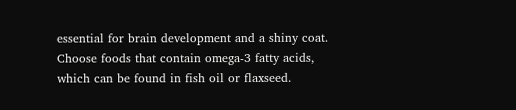essential for brain development and a shiny coat. Choose foods that contain omega-3 fatty acids, which can be found in fish oil or flaxseed.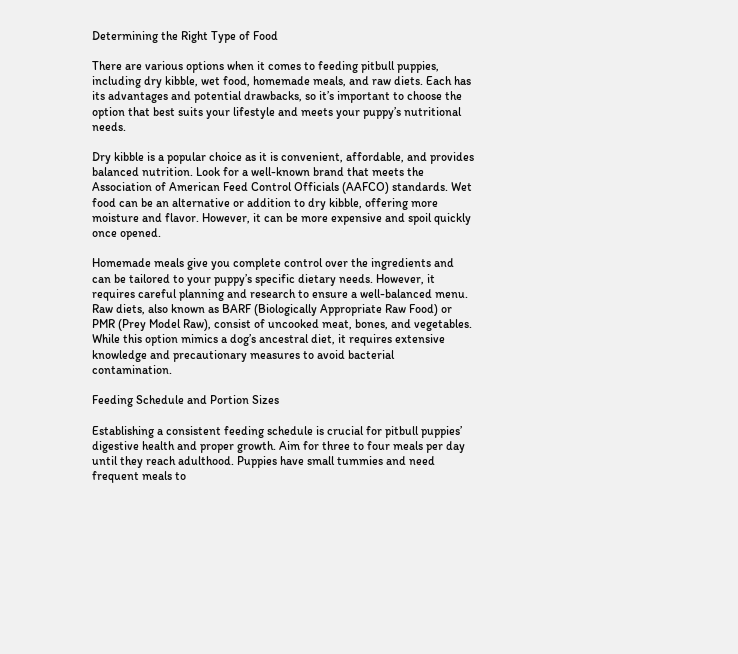Determining the Right Type of Food

There are various options when it comes to feeding pitbull puppies, including dry kibble, wet food, homemade meals, and raw diets. Each has its advantages and potential drawbacks, so it’s important to choose the option that best suits your lifestyle and meets your puppy’s nutritional needs.

Dry kibble is a popular choice as it is convenient, affordable, and provides balanced nutrition. Look for a well-known brand that meets the Association of American Feed Control Officials (AAFCO) standards. Wet food can be an alternative or addition to dry kibble, offering more moisture and flavor. However, it can be more expensive and spoil quickly once opened.

Homemade meals give you complete control over the ingredients and can be tailored to your puppy’s specific dietary needs. However, it requires careful planning and research to ensure a well-balanced menu. Raw diets, also known as BARF (Biologically Appropriate Raw Food) or PMR (Prey Model Raw), consist of uncooked meat, bones, and vegetables. While this option mimics a dog’s ancestral diet, it requires extensive knowledge and precautionary measures to avoid bacterial contamination.

Feeding Schedule and Portion Sizes

Establishing a consistent feeding schedule is crucial for pitbull puppies’ digestive health and proper growth. Aim for three to four meals per day until they reach adulthood. Puppies have small tummies and need frequent meals to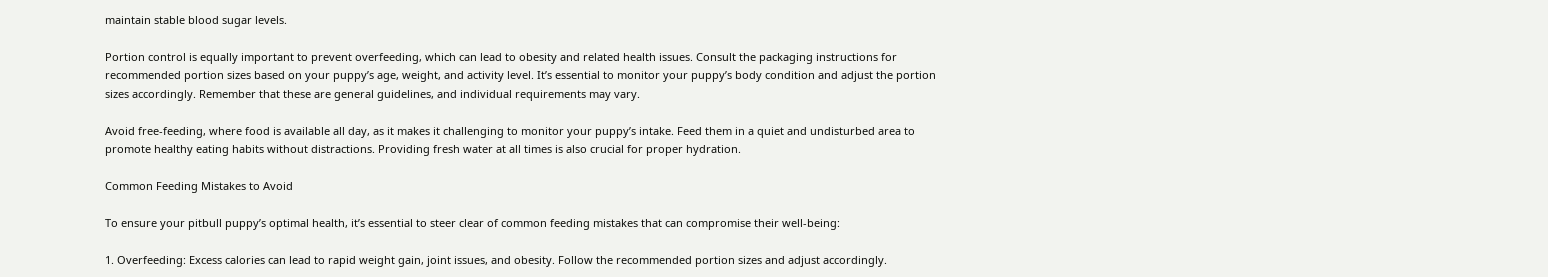maintain stable blood sugar levels.

Portion control is equally important to prevent overfeeding, which can lead to obesity and related health issues. Consult the packaging instructions for recommended portion sizes based on your puppy’s age, weight, and activity level. It’s essential to monitor your puppy’s body condition and adjust the portion sizes accordingly. Remember that these are general guidelines, and individual requirements may vary.

Avoid free-feeding, where food is available all day, as it makes it challenging to monitor your puppy’s intake. Feed them in a quiet and undisturbed area to promote healthy eating habits without distractions. Providing fresh water at all times is also crucial for proper hydration.

Common Feeding Mistakes to Avoid

To ensure your pitbull puppy’s optimal health, it’s essential to steer clear of common feeding mistakes that can compromise their well-being:

1. Overfeeding: Excess calories can lead to rapid weight gain, joint issues, and obesity. Follow the recommended portion sizes and adjust accordingly.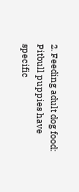2. Feeding adult dog food: Pitbull puppies have specific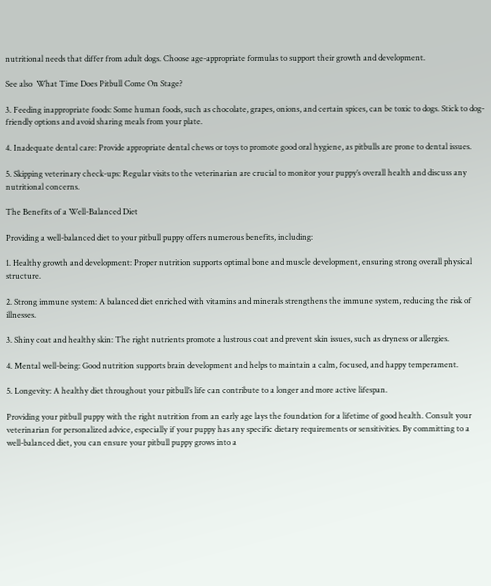nutritional needs that differ from adult dogs. Choose age-appropriate formulas to support their growth and development.

See also  What Time Does Pitbull Come On Stage?

3. Feeding inappropriate foods: Some human foods, such as chocolate, grapes, onions, and certain spices, can be toxic to dogs. Stick to dog-friendly options and avoid sharing meals from your plate.

4. Inadequate dental care: Provide appropriate dental chews or toys to promote good oral hygiene, as pitbulls are prone to dental issues.

5. Skipping veterinary check-ups: Regular visits to the veterinarian are crucial to monitor your puppy’s overall health and discuss any nutritional concerns.

The Benefits of a Well-Balanced Diet

Providing a well-balanced diet to your pitbull puppy offers numerous benefits, including:

1. Healthy growth and development: Proper nutrition supports optimal bone and muscle development, ensuring strong overall physical structure.

2. Strong immune system: A balanced diet enriched with vitamins and minerals strengthens the immune system, reducing the risk of illnesses.

3. Shiny coat and healthy skin: The right nutrients promote a lustrous coat and prevent skin issues, such as dryness or allergies.

4. Mental well-being: Good nutrition supports brain development and helps to maintain a calm, focused, and happy temperament.

5. Longevity: A healthy diet throughout your pitbull’s life can contribute to a longer and more active lifespan.

Providing your pitbull puppy with the right nutrition from an early age lays the foundation for a lifetime of good health. Consult your veterinarian for personalized advice, especially if your puppy has any specific dietary requirements or sensitivities. By committing to a well-balanced diet, you can ensure your pitbull puppy grows into a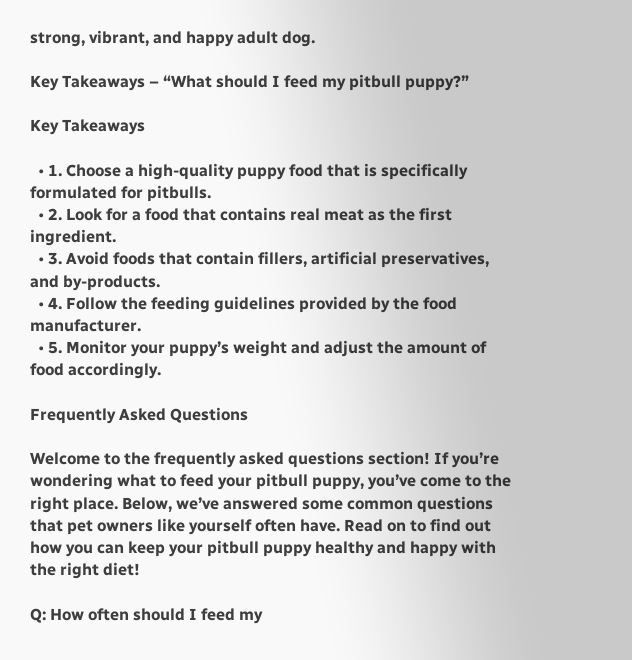strong, vibrant, and happy adult dog.

Key Takeaways – “What should I feed my pitbull puppy?”

Key Takeaways

  • 1. Choose a high-quality puppy food that is specifically formulated for pitbulls.
  • 2. Look for a food that contains real meat as the first ingredient.
  • 3. Avoid foods that contain fillers, artificial preservatives, and by-products.
  • 4. Follow the feeding guidelines provided by the food manufacturer.
  • 5. Monitor your puppy’s weight and adjust the amount of food accordingly.

Frequently Asked Questions

Welcome to the frequently asked questions section! If you’re wondering what to feed your pitbull puppy, you’ve come to the right place. Below, we’ve answered some common questions that pet owners like yourself often have. Read on to find out how you can keep your pitbull puppy healthy and happy with the right diet!

Q: How often should I feed my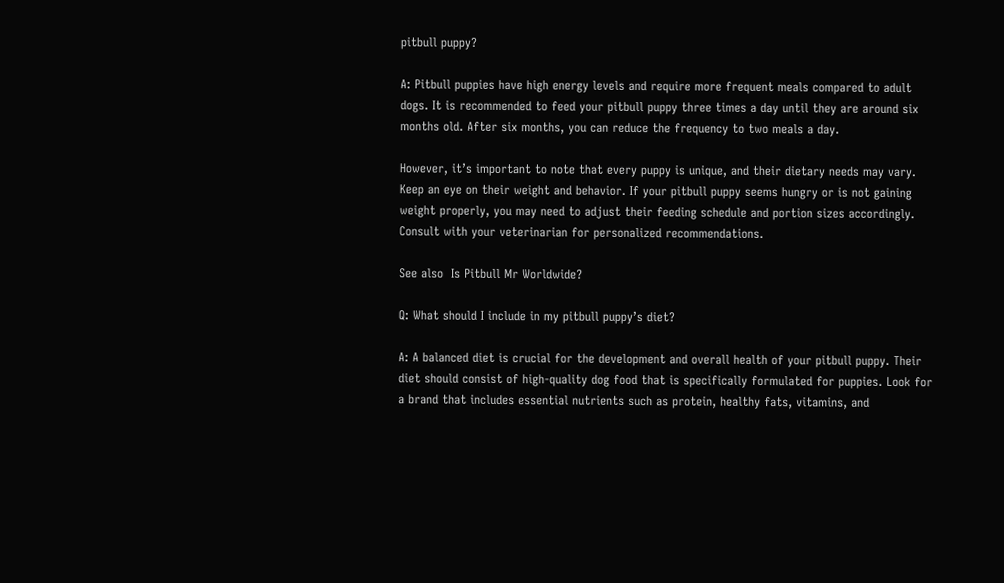pitbull puppy?

A: Pitbull puppies have high energy levels and require more frequent meals compared to adult dogs. It is recommended to feed your pitbull puppy three times a day until they are around six months old. After six months, you can reduce the frequency to two meals a day.

However, it’s important to note that every puppy is unique, and their dietary needs may vary. Keep an eye on their weight and behavior. If your pitbull puppy seems hungry or is not gaining weight properly, you may need to adjust their feeding schedule and portion sizes accordingly. Consult with your veterinarian for personalized recommendations.

See also  Is Pitbull Mr Worldwide?

Q: What should I include in my pitbull puppy’s diet?

A: A balanced diet is crucial for the development and overall health of your pitbull puppy. Their diet should consist of high-quality dog food that is specifically formulated for puppies. Look for a brand that includes essential nutrients such as protein, healthy fats, vitamins, and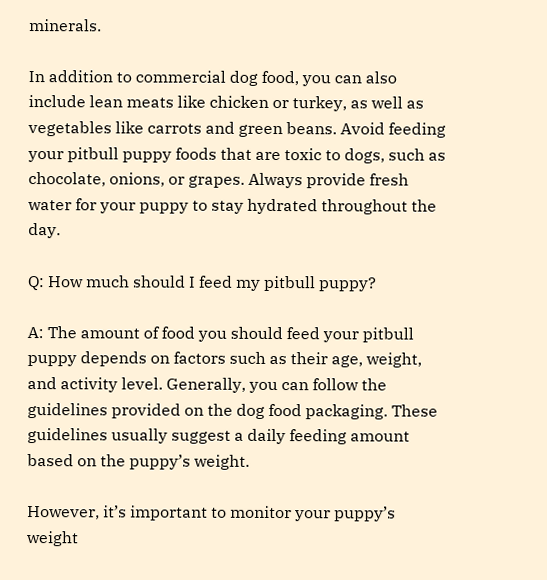minerals.

In addition to commercial dog food, you can also include lean meats like chicken or turkey, as well as vegetables like carrots and green beans. Avoid feeding your pitbull puppy foods that are toxic to dogs, such as chocolate, onions, or grapes. Always provide fresh water for your puppy to stay hydrated throughout the day.

Q: How much should I feed my pitbull puppy?

A: The amount of food you should feed your pitbull puppy depends on factors such as their age, weight, and activity level. Generally, you can follow the guidelines provided on the dog food packaging. These guidelines usually suggest a daily feeding amount based on the puppy’s weight.

However, it’s important to monitor your puppy’s weight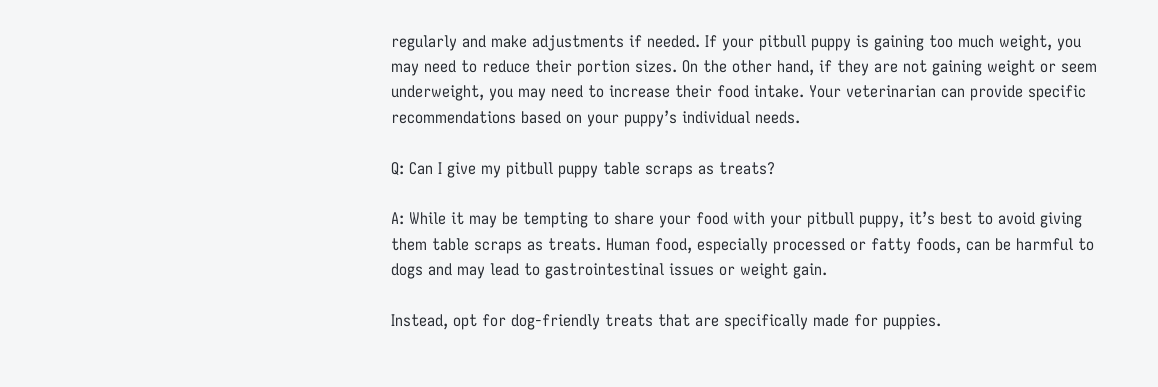regularly and make adjustments if needed. If your pitbull puppy is gaining too much weight, you may need to reduce their portion sizes. On the other hand, if they are not gaining weight or seem underweight, you may need to increase their food intake. Your veterinarian can provide specific recommendations based on your puppy’s individual needs.

Q: Can I give my pitbull puppy table scraps as treats?

A: While it may be tempting to share your food with your pitbull puppy, it’s best to avoid giving them table scraps as treats. Human food, especially processed or fatty foods, can be harmful to dogs and may lead to gastrointestinal issues or weight gain.

Instead, opt for dog-friendly treats that are specifically made for puppies.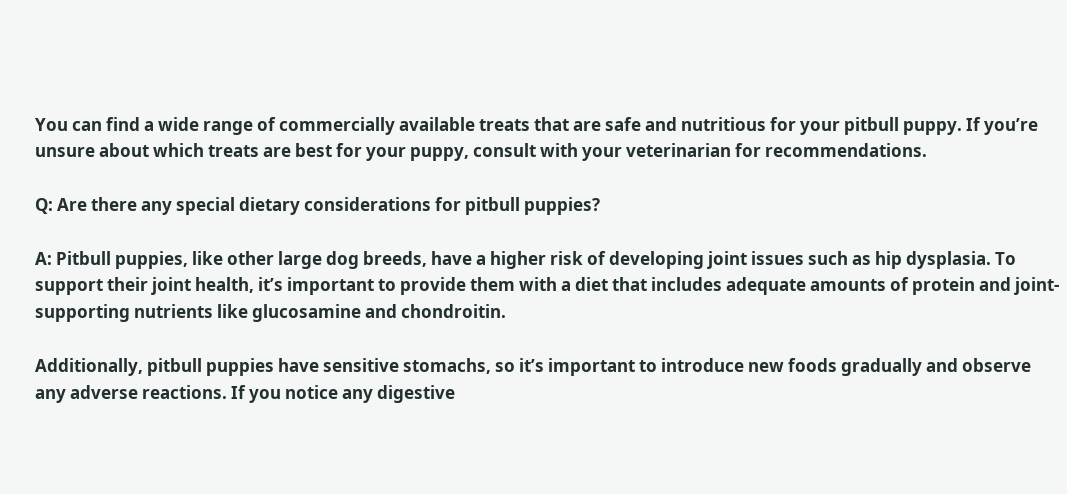You can find a wide range of commercially available treats that are safe and nutritious for your pitbull puppy. If you’re unsure about which treats are best for your puppy, consult with your veterinarian for recommendations.

Q: Are there any special dietary considerations for pitbull puppies?

A: Pitbull puppies, like other large dog breeds, have a higher risk of developing joint issues such as hip dysplasia. To support their joint health, it’s important to provide them with a diet that includes adequate amounts of protein and joint-supporting nutrients like glucosamine and chondroitin.

Additionally, pitbull puppies have sensitive stomachs, so it’s important to introduce new foods gradually and observe any adverse reactions. If you notice any digestive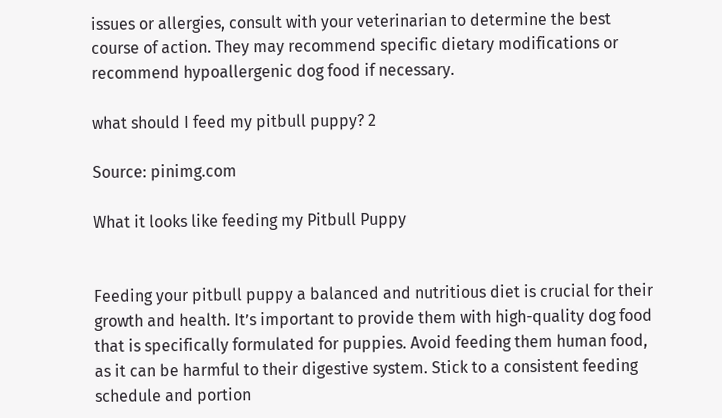issues or allergies, consult with your veterinarian to determine the best course of action. They may recommend specific dietary modifications or recommend hypoallergenic dog food if necessary.

what should I feed my pitbull puppy? 2

Source: pinimg.com

What it looks like feeding my Pitbull Puppy


Feeding your pitbull puppy a balanced and nutritious diet is crucial for their growth and health. It’s important to provide them with high-quality dog food that is specifically formulated for puppies. Avoid feeding them human food, as it can be harmful to their digestive system. Stick to a consistent feeding schedule and portion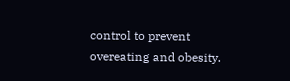control to prevent overeating and obesity.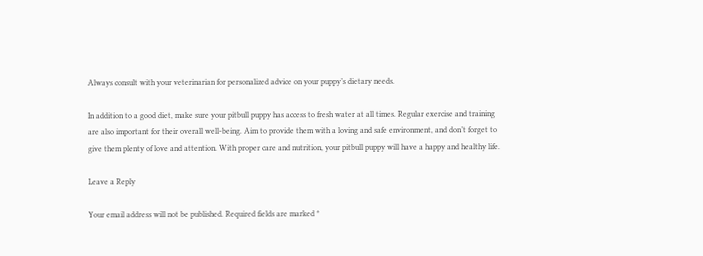Always consult with your veterinarian for personalized advice on your puppy’s dietary needs.

In addition to a good diet, make sure your pitbull puppy has access to fresh water at all times. Regular exercise and training are also important for their overall well-being. Aim to provide them with a loving and safe environment, and don’t forget to give them plenty of love and attention. With proper care and nutrition, your pitbull puppy will have a happy and healthy life.

Leave a Reply

Your email address will not be published. Required fields are marked *